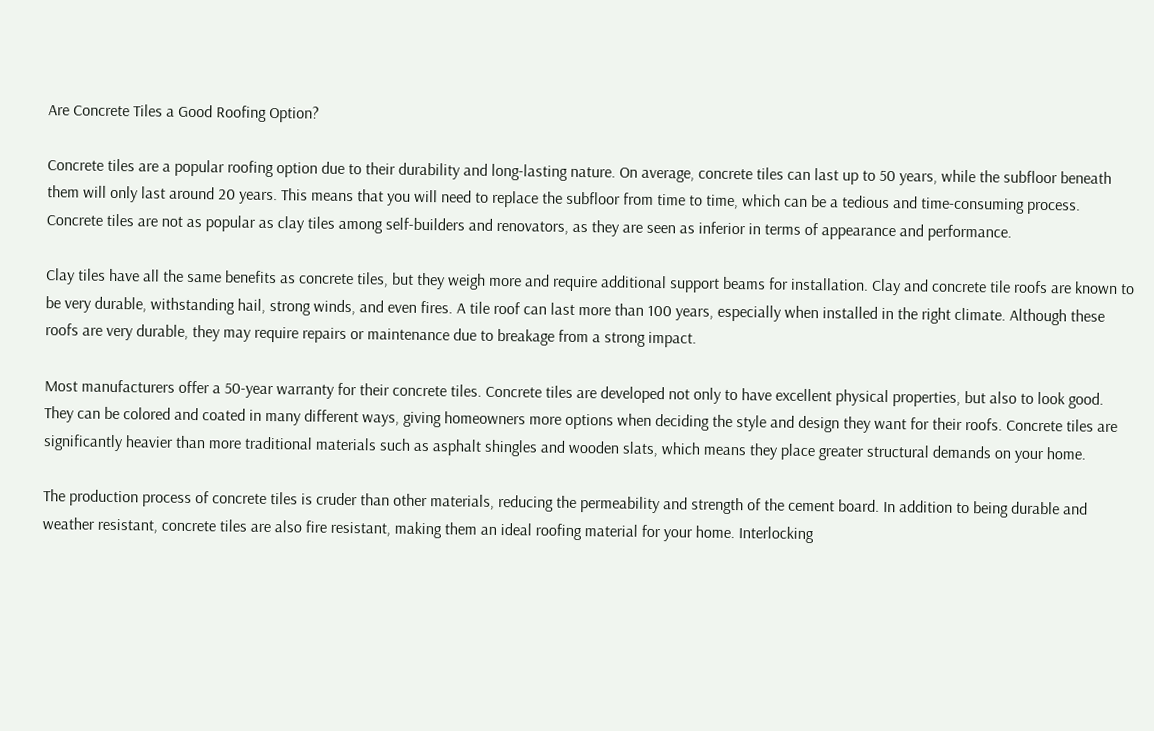Are Concrete Tiles a Good Roofing Option?

Concrete tiles are a popular roofing option due to their durability and long-lasting nature. On average, concrete tiles can last up to 50 years, while the subfloor beneath them will only last around 20 years. This means that you will need to replace the subfloor from time to time, which can be a tedious and time-consuming process. Concrete tiles are not as popular as clay tiles among self-builders and renovators, as they are seen as inferior in terms of appearance and performance.

Clay tiles have all the same benefits as concrete tiles, but they weigh more and require additional support beams for installation. Clay and concrete tile roofs are known to be very durable, withstanding hail, strong winds, and even fires. A tile roof can last more than 100 years, especially when installed in the right climate. Although these roofs are very durable, they may require repairs or maintenance due to breakage from a strong impact.

Most manufacturers offer a 50-year warranty for their concrete tiles. Concrete tiles are developed not only to have excellent physical properties, but also to look good. They can be colored and coated in many different ways, giving homeowners more options when deciding the style and design they want for their roofs. Concrete tiles are significantly heavier than more traditional materials such as asphalt shingles and wooden slats, which means they place greater structural demands on your home.

The production process of concrete tiles is cruder than other materials, reducing the permeability and strength of the cement board. In addition to being durable and weather resistant, concrete tiles are also fire resistant, making them an ideal roofing material for your home. Interlocking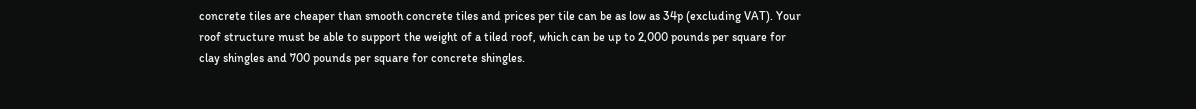concrete tiles are cheaper than smooth concrete tiles and prices per tile can be as low as 34p (excluding VAT). Your roof structure must be able to support the weight of a tiled roof, which can be up to 2,000 pounds per square for clay shingles and 700 pounds per square for concrete shingles.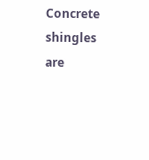Concrete shingles are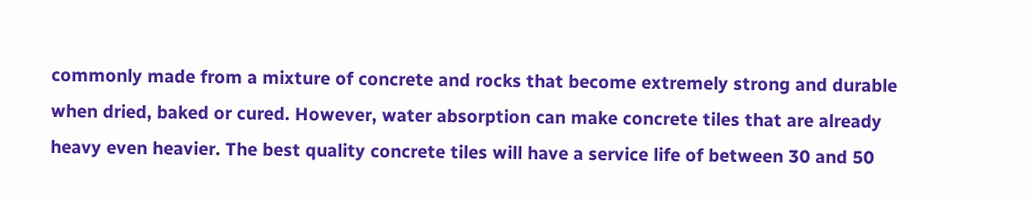commonly made from a mixture of concrete and rocks that become extremely strong and durable when dried, baked or cured. However, water absorption can make concrete tiles that are already heavy even heavier. The best quality concrete tiles will have a service life of between 30 and 50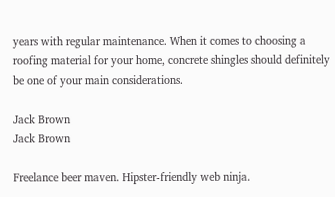years with regular maintenance. When it comes to choosing a roofing material for your home, concrete shingles should definitely be one of your main considerations.

Jack Brown
Jack Brown

Freelance beer maven. Hipster-friendly web ninja.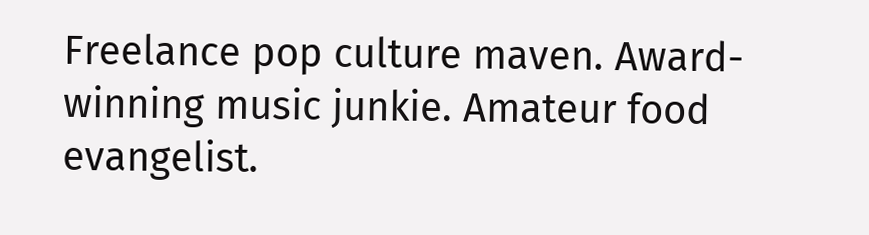Freelance pop culture maven. Award-winning music junkie. Amateur food evangelist.